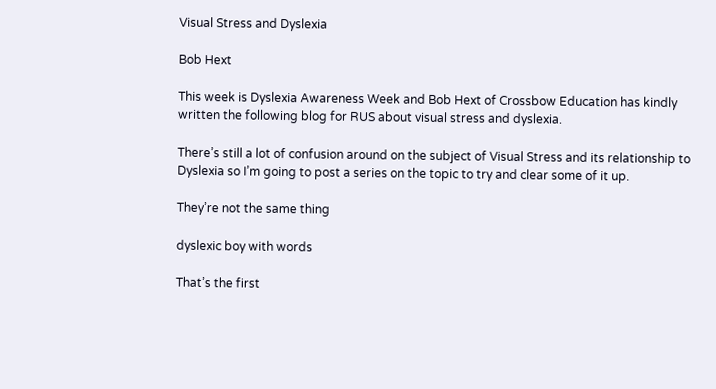Visual Stress and Dyslexia

Bob Hext

This week is Dyslexia Awareness Week and Bob Hext of Crossbow Education has kindly written the following blog for RUS about visual stress and dyslexia.

There’s still a lot of confusion around on the subject of Visual Stress and its relationship to Dyslexia so I’m going to post a series on the topic to try and clear some of it up.

They’re not the same thing

dyslexic boy with words

That’s the first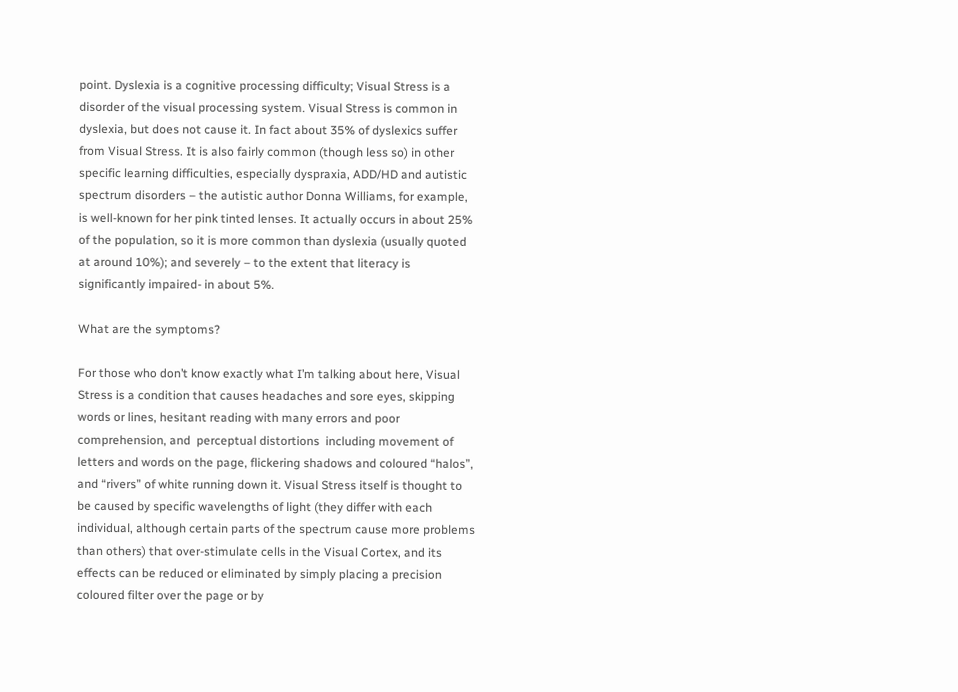point. Dyslexia is a cognitive processing difficulty; Visual Stress is a disorder of the visual processing system. Visual Stress is common in dyslexia, but does not cause it. In fact about 35% of dyslexics suffer from Visual Stress. It is also fairly common (though less so) in other specific learning difficulties, especially dyspraxia, ADD/HD and autistic spectrum disorders – the autistic author Donna Williams, for example, is well-known for her pink tinted lenses. It actually occurs in about 25% of the population, so it is more common than dyslexia (usually quoted at around 10%); and severely – to the extent that literacy is significantly impaired- in about 5%.

What are the symptoms?

For those who don’t know exactly what I’m talking about here, Visual Stress is a condition that causes headaches and sore eyes, skipping words or lines, hesitant reading with many errors and poor comprehension, and  perceptual distortions  including movement of letters and words on the page, flickering shadows and coloured “halos”,  and “rivers” of white running down it. Visual Stress itself is thought to be caused by specific wavelengths of light (they differ with each individual, although certain parts of the spectrum cause more problems than others) that over-stimulate cells in the Visual Cortex, and its effects can be reduced or eliminated by simply placing a precision coloured filter over the page or by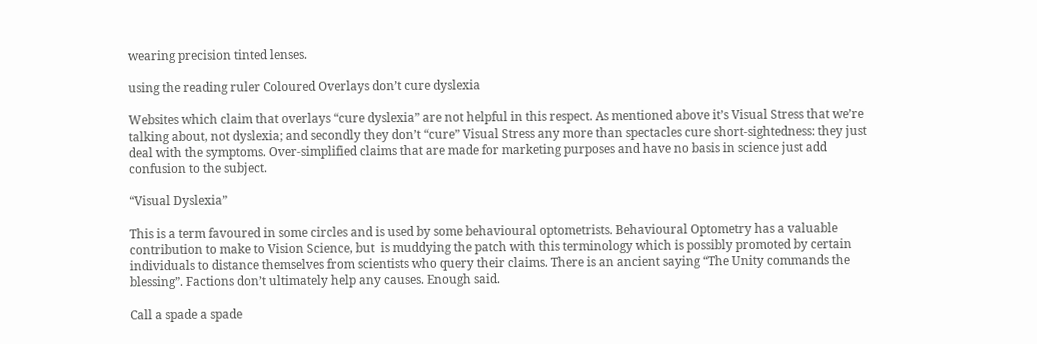wearing precision tinted lenses.

using the reading ruler Coloured Overlays don’t cure dyslexia

Websites which claim that overlays “cure dyslexia” are not helpful in this respect. As mentioned above it’s Visual Stress that we’re talking about, not dyslexia; and secondly they don’t “cure” Visual Stress any more than spectacles cure short-sightedness: they just deal with the symptoms. Over-simplified claims that are made for marketing purposes and have no basis in science just add confusion to the subject.

“Visual Dyslexia”

This is a term favoured in some circles and is used by some behavioural optometrists. Behavioural Optometry has a valuable contribution to make to Vision Science, but  is muddying the patch with this terminology which is possibly promoted by certain individuals to distance themselves from scientists who query their claims. There is an ancient saying “The Unity commands the blessing”. Factions don’t ultimately help any causes. Enough said.

Call a spade a spade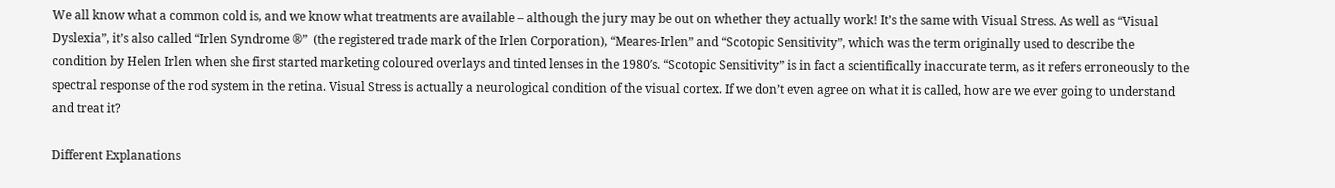We all know what a common cold is, and we know what treatments are available – although the jury may be out on whether they actually work! It’s the same with Visual Stress. As well as “Visual Dyslexia”, it’s also called “Irlen Syndrome ®”  (the registered trade mark of the Irlen Corporation), “Meares-Irlen” and “Scotopic Sensitivity”, which was the term originally used to describe the condition by Helen Irlen when she first started marketing coloured overlays and tinted lenses in the 1980′s. “Scotopic Sensitivity” is in fact a scientifically inaccurate term, as it refers erroneously to the spectral response of the rod system in the retina. Visual Stress is actually a neurological condition of the visual cortex. If we don’t even agree on what it is called, how are we ever going to understand and treat it?

Different Explanations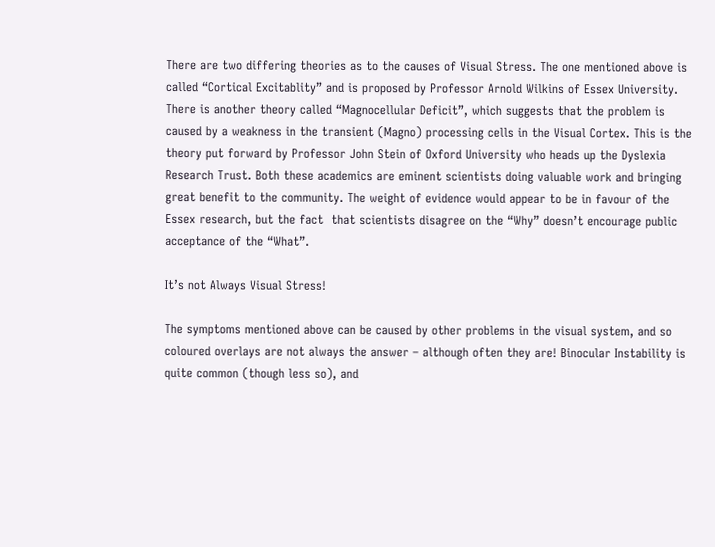There are two differing theories as to the causes of Visual Stress. The one mentioned above is called “Cortical Excitablity” and is proposed by Professor Arnold Wilkins of Essex University. There is another theory called “Magnocellular Deficit”, which suggests that the problem is caused by a weakness in the transient (Magno) processing cells in the Visual Cortex. This is the theory put forward by Professor John Stein of Oxford University who heads up the Dyslexia Research Trust. Both these academics are eminent scientists doing valuable work and bringing great benefit to the community. The weight of evidence would appear to be in favour of the Essex research, but the fact  that scientists disagree on the “Why” doesn’t encourage public acceptance of the “What”.

It’s not Always Visual Stress!

The symptoms mentioned above can be caused by other problems in the visual system, and so coloured overlays are not always the answer – although often they are! Binocular Instability is quite common (though less so), and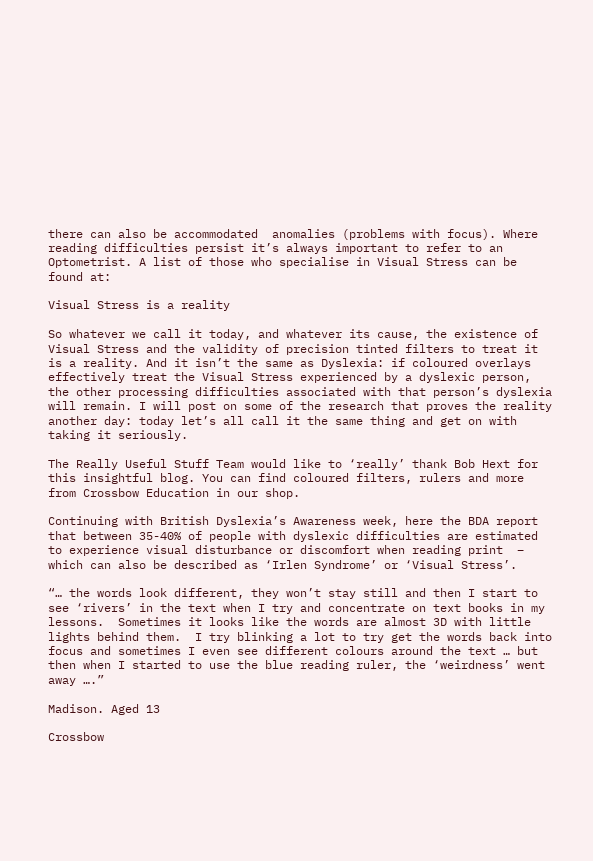there can also be accommodated  anomalies (problems with focus). Where reading difficulties persist it’s always important to refer to an Optometrist. A list of those who specialise in Visual Stress can be found at:

Visual Stress is a reality

So whatever we call it today, and whatever its cause, the existence of Visual Stress and the validity of precision tinted filters to treat it is a reality. And it isn’t the same as Dyslexia: if coloured overlays effectively treat the Visual Stress experienced by a dyslexic person, the other processing difficulties associated with that person’s dyslexia will remain. I will post on some of the research that proves the reality another day: today let’s all call it the same thing and get on with taking it seriously.

The Really Useful Stuff Team would like to ‘really’ thank Bob Hext for this insightful blog. You can find coloured filters, rulers and more from Crossbow Education in our shop.

Continuing with British Dyslexia’s Awareness week, here the BDA report that between 35-40% of people with dyslexic difficulties are estimated to experience visual disturbance or discomfort when reading print  – which can also be described as ‘Irlen Syndrome’ or ‘Visual Stress’.

“… the words look different, they won’t stay still and then I start to see ‘rivers’ in the text when I try and concentrate on text books in my lessons.  Sometimes it looks like the words are almost 3D with little lights behind them.  I try blinking a lot to try get the words back into focus and sometimes I even see different colours around the text … but then when I started to use the blue reading ruler, the ‘weirdness’ went away ….”

Madison. Aged 13

Crossbow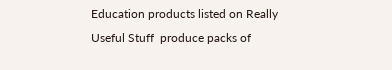Education products listed on Really Useful Stuff  produce packs of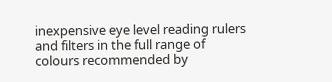inexpensive eye level reading rulers and filters in the full range of colours recommended by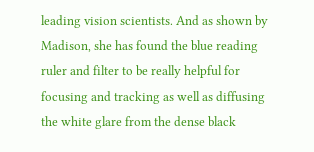leading vision scientists. And as shown by Madison, she has found the blue reading ruler and filter to be really helpful for focusing and tracking as well as diffusing the white glare from the dense black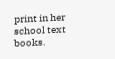print in her school text books.